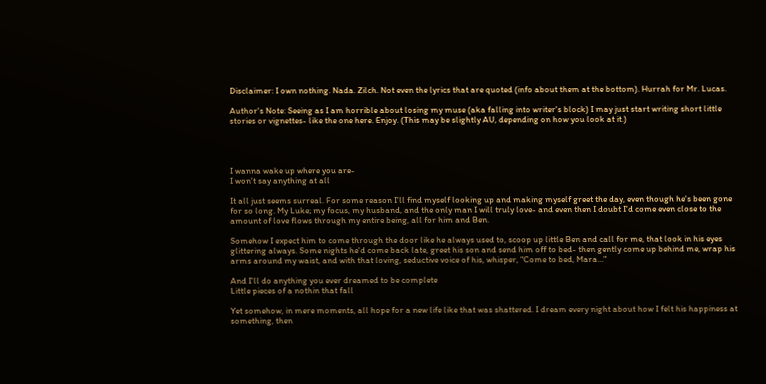Disclaimer: I own nothing. Nada. Zilch. Not even the lyrics that are quoted (info about them at the bottom). Hurrah for Mr. Lucas.

Author's Note: Seeing as I am horrible about losing my muse (aka falling into writer's block) I may just start writing short little stories or vignettes- like the one here. Enjoy. (This may be slightly AU, depending on how you look at it.)




I wanna wake up where you are-
I won't say anything at all

It all just seems surreal. For some reason I'll find myself looking up and making myself greet the day, even though he's been gone for so long. My Luke; my focus, my husband, and the only man I will truly love- and even then I doubt I'd come even close to the amount of love flows through my entire being, all for him and Ben.

Somehow I expect him to come through the door like he always used to, scoop up little Ben and call for me, that look in his eyes glittering always. Some nights he'd come back late, greet his son and send him off to bed- then gently come up behind me, wrap his arms around my waist, and with that loving, seductive voice of his, whisper, "Come to bed, Mara…"

And I'll do anything you ever dreamed to be complete
Little pieces of a nothin that fall

Yet somehow, in mere moments, all hope for a new life like that was shattered. I dream every night about how I felt his happiness at something, then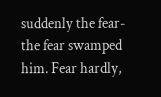suddenly the fear- the fear swamped him. Fear hardly,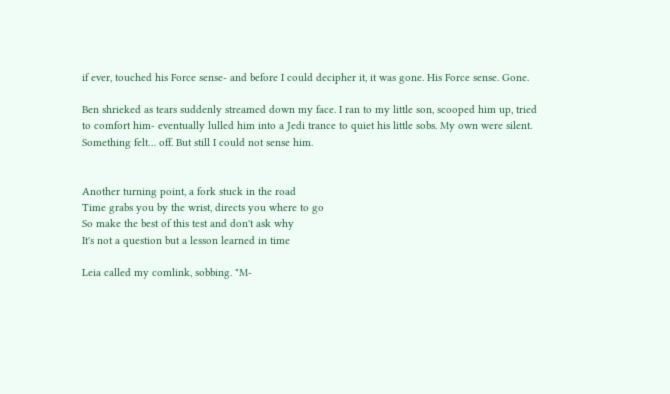if ever, touched his Force sense- and before I could decipher it, it was gone. His Force sense. Gone.

Ben shrieked as tears suddenly streamed down my face. I ran to my little son, scooped him up, tried to comfort him- eventually lulled him into a Jedi trance to quiet his little sobs. My own were silent. Something felt… off. But still I could not sense him.


Another turning point, a fork stuck in the road
Time grabs you by the wrist, directs you where to go
So make the best of this test and don't ask why
It's not a question but a lesson learned in time

Leia called my comlink, sobbing. "M-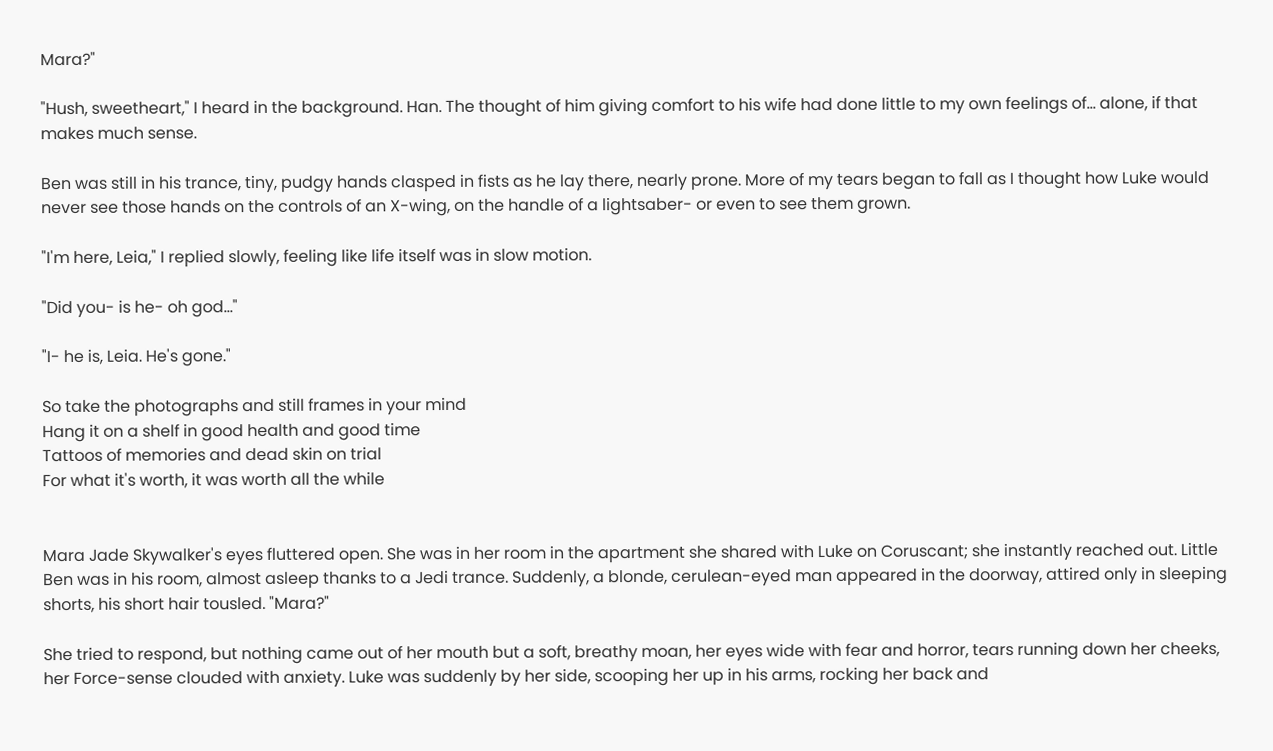Mara?"

"Hush, sweetheart," I heard in the background. Han. The thought of him giving comfort to his wife had done little to my own feelings of… alone, if that makes much sense.

Ben was still in his trance, tiny, pudgy hands clasped in fists as he lay there, nearly prone. More of my tears began to fall as I thought how Luke would never see those hands on the controls of an X-wing, on the handle of a lightsaber- or even to see them grown.

"I'm here, Leia," I replied slowly, feeling like life itself was in slow motion.

"Did you- is he- oh god…"

"I- he is, Leia. He's gone."

So take the photographs and still frames in your mind
Hang it on a shelf in good health and good time
Tattoos of memories and dead skin on trial
For what it's worth, it was worth all the while


Mara Jade Skywalker's eyes fluttered open. She was in her room in the apartment she shared with Luke on Coruscant; she instantly reached out. Little Ben was in his room, almost asleep thanks to a Jedi trance. Suddenly, a blonde, cerulean-eyed man appeared in the doorway, attired only in sleeping shorts, his short hair tousled. "Mara?"

She tried to respond, but nothing came out of her mouth but a soft, breathy moan, her eyes wide with fear and horror, tears running down her cheeks, her Force-sense clouded with anxiety. Luke was suddenly by her side, scooping her up in his arms, rocking her back and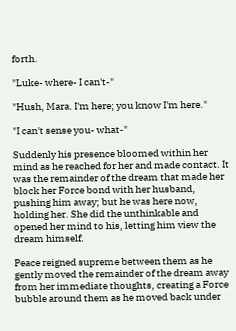forth.

"Luke- where- I can't-"

"Hush, Mara. I'm here; you know I'm here."

"I can't sense you- what-"

Suddenly his presence bloomed within her mind as he reached for her and made contact. It was the remainder of the dream that made her block her Force bond with her husband, pushing him away; but he was here now, holding her. She did the unthinkable and opened her mind to his, letting him view the dream himself.

Peace reigned supreme between them as he gently moved the remainder of the dream away from her immediate thoughts, creating a Force bubble around them as he moved back under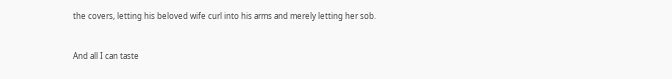the covers, letting his beloved wife curl into his arms and merely letting her sob.


And all I can taste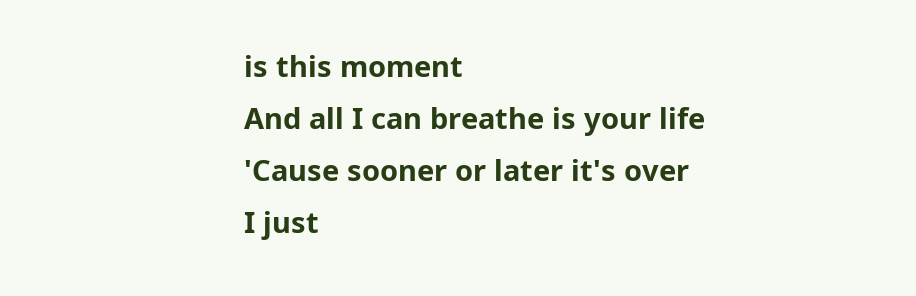is this moment
And all I can breathe is your life
'Cause sooner or later it's over
I just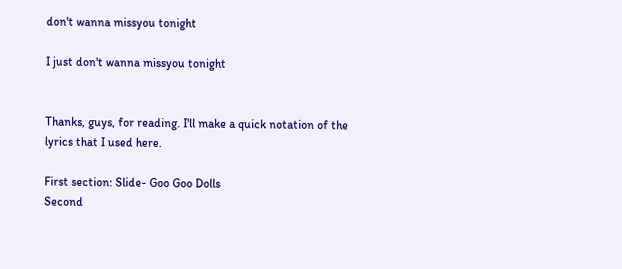don't wanna missyou tonight

I just don't wanna missyou tonight


Thanks, guys, for reading. I'll make a quick notation of the lyrics that I used here.

First section: Slide- Goo Goo Dolls
Second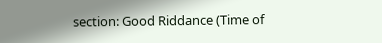section: Good Riddance (Time of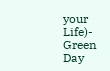your Life)- Green Day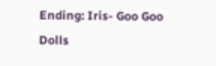Ending: Iris- Goo Goo Dolls